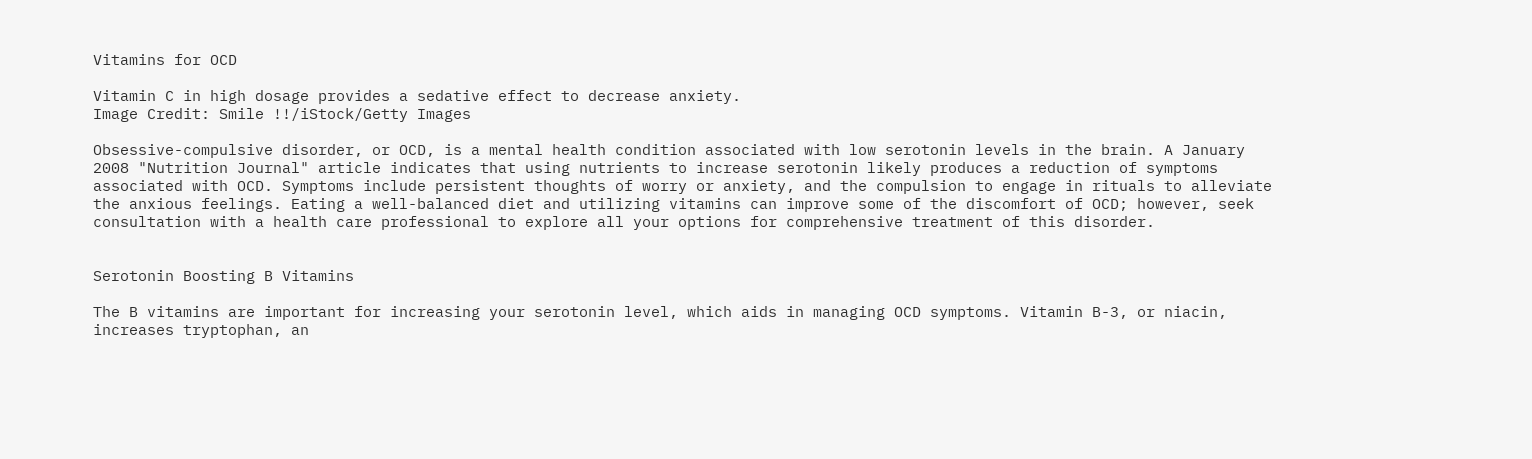Vitamins for OCD

Vitamin C in high dosage provides a sedative effect to decrease anxiety.
Image Credit: Smile !!/iStock/Getty Images

Obsessive-compulsive disorder, or OCD, is a mental health condition associated with low serotonin levels in the brain. A January 2008 "Nutrition Journal" article indicates that using nutrients to increase serotonin likely produces a reduction of symptoms associated with OCD. Symptoms include persistent thoughts of worry or anxiety, and the compulsion to engage in rituals to alleviate the anxious feelings. Eating a well-balanced diet and utilizing vitamins can improve some of the discomfort of OCD; however, seek consultation with a health care professional to explore all your options for comprehensive treatment of this disorder.


Serotonin Boosting B Vitamins

The B vitamins are important for increasing your serotonin level, which aids in managing OCD symptoms. Vitamin B-3, or niacin, increases tryptophan, an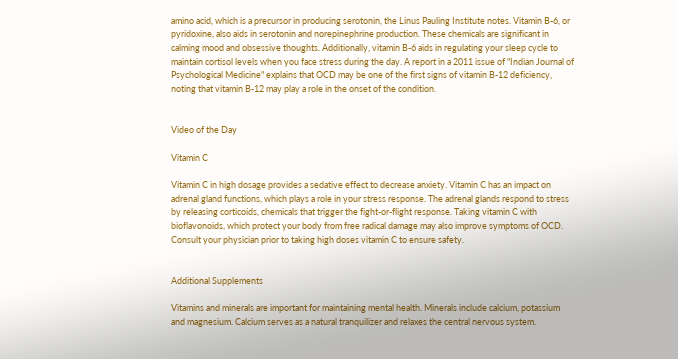amino acid, which is a precursor in producing serotonin, the Linus Pauling Institute notes. Vitamin B-6, or pyridoxine, also aids in serotonin and norepinephrine production. These chemicals are significant in calming mood and obsessive thoughts. Additionally, vitamin B-6 aids in regulating your sleep cycle to maintain cortisol levels when you face stress during the day. A report in a 2011 issue of "Indian Journal of Psychological Medicine" explains that OCD may be one of the first signs of vitamin B-12 deficiency, noting that vitamin B-12 may play a role in the onset of the condition.


Video of the Day

Vitamin C

Vitamin C in high dosage provides a sedative effect to decrease anxiety. Vitamin C has an impact on adrenal gland functions, which plays a role in your stress response. The adrenal glands respond to stress by releasing corticoids, chemicals that trigger the fight-or-flight response. Taking vitamin C with bioflavonoids, which protect your body from free radical damage may also improve symptoms of OCD. Consult your physician prior to taking high doses vitamin C to ensure safety.


Additional Supplements

Vitamins and minerals are important for maintaining mental health. Minerals include calcium, potassium and magnesium. Calcium serves as a natural tranquilizer and relaxes the central nervous system.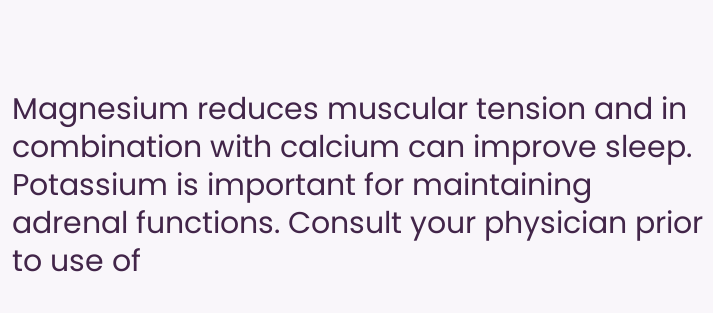Magnesium reduces muscular tension and in combination with calcium can improve sleep. Potassium is important for maintaining adrenal functions. Consult your physician prior to use of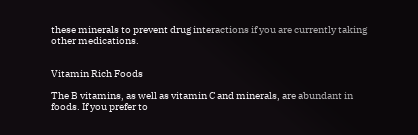these minerals to prevent drug interactions if you are currently taking other medications.


Vitamin Rich Foods

The B vitamins, as well as vitamin C and minerals, are abundant in foods. If you prefer to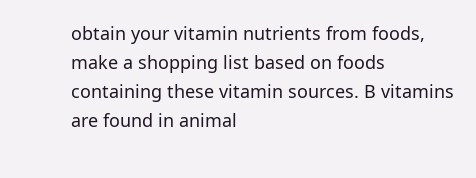obtain your vitamin nutrients from foods, make a shopping list based on foods containing these vitamin sources. B vitamins are found in animal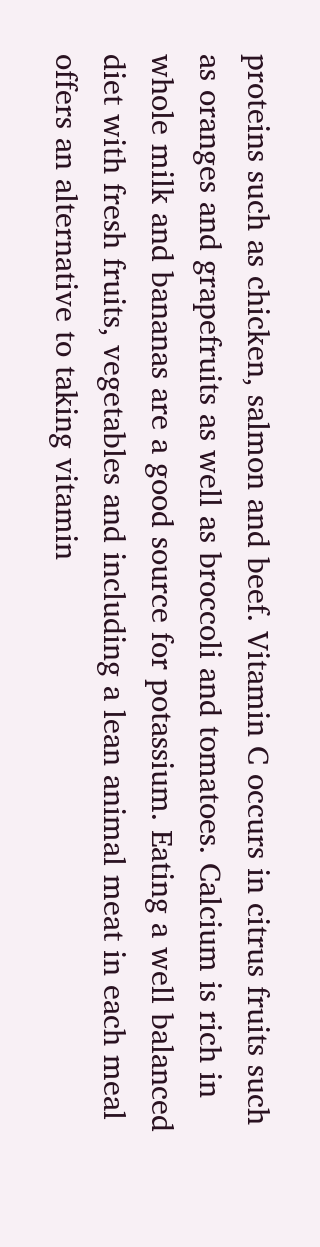proteins such as chicken, salmon and beef. Vitamin C occurs in citrus fruits such as oranges and grapefruits as well as broccoli and tomatoes. Calcium is rich in whole milk and bananas are a good source for potassium. Eating a well balanced diet with fresh fruits, vegetables and including a lean animal meat in each meal offers an alternative to taking vitamin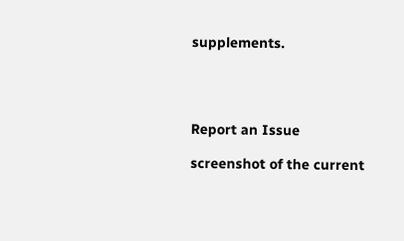supplements.




Report an Issue

screenshot of the current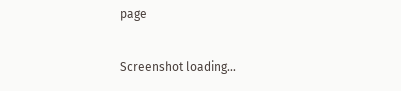page

Screenshot loading...